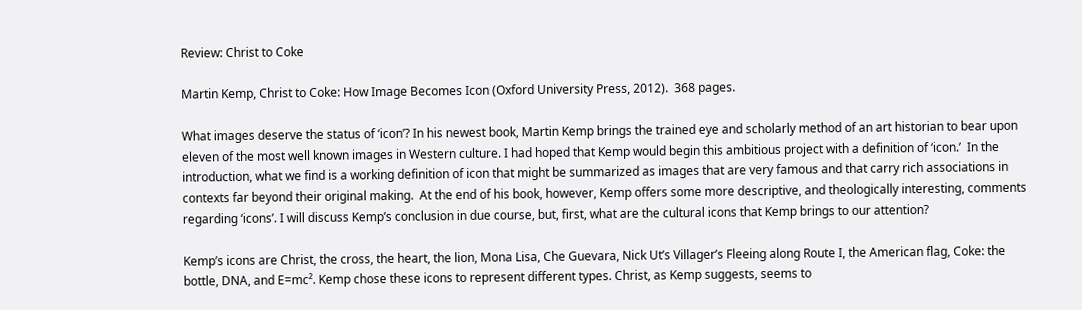Review: Christ to Coke

Martin Kemp, Christ to Coke: How Image Becomes Icon (Oxford University Press, 2012).  368 pages.

What images deserve the status of ‘icon’? In his newest book, Martin Kemp brings the trained eye and scholarly method of an art historian to bear upon eleven of the most well known images in Western culture. I had hoped that Kemp would begin this ambitious project with a definition of ‘icon.’  In the introduction, what we find is a working definition of icon that might be summarized as images that are very famous and that carry rich associations in contexts far beyond their original making.  At the end of his book, however, Kemp offers some more descriptive, and theologically interesting, comments regarding ‘icons’. I will discuss Kemp’s conclusion in due course, but, first, what are the cultural icons that Kemp brings to our attention?

Kemp’s icons are Christ, the cross, the heart, the lion, Mona Lisa, Che Guevara, Nick Ut’s Villager’s Fleeing along Route I, the American flag, Coke: the bottle, DNA, and E=mc². Kemp chose these icons to represent different types. Christ, as Kemp suggests, seems to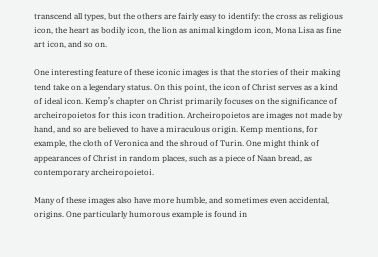transcend all types, but the others are fairly easy to identify: the cross as religious icon, the heart as bodily icon, the lion as animal kingdom icon, Mona Lisa as fine art icon, and so on.

One interesting feature of these iconic images is that the stories of their making tend take on a legendary status. On this point, the icon of Christ serves as a kind of ideal icon. Kemp’s chapter on Christ primarily focuses on the significance of archeiropoietos for this icon tradition. Archeiropoietos are images not made by hand, and so are believed to have a miraculous origin. Kemp mentions, for example, the cloth of Veronica and the shroud of Turin. One might think of appearances of Christ in random places, such as a piece of Naan bread, as contemporary archeiropoietoi.

Many of these images also have more humble, and sometimes even accidental, origins. One particularly humorous example is found in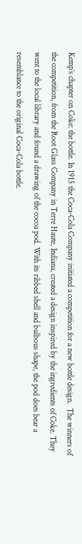Kemp’s chapter on Coke: the bottle. In 1915 the Coca-Cola Company initiated a competition for a new bottle design.  The winners of the competition, from the Root Glass Company in Terre Haute, Indiana, created a design inspired by the ingredients of Coke. They went to the local library and found a drawing of the cocoa pod. With its ribbed shell and bulbous shape, the pod does bear a resemblance to the original Coca-Cola bottle.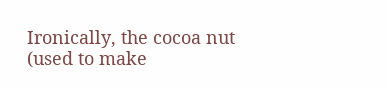Ironically, the cocoa nut (used to make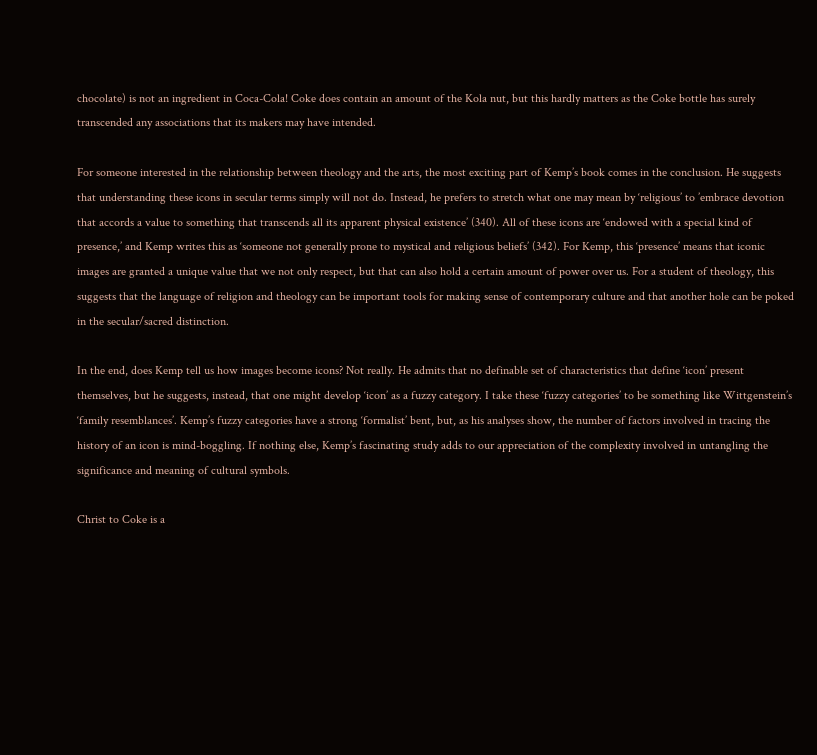chocolate) is not an ingredient in Coca-Cola! Coke does contain an amount of the Kola nut, but this hardly matters as the Coke bottle has surely transcended any associations that its makers may have intended.

For someone interested in the relationship between theology and the arts, the most exciting part of Kemp’s book comes in the conclusion. He suggests that understanding these icons in secular terms simply will not do. Instead, he prefers to stretch what one may mean by ‘religious’ to ’embrace devotion that accords a value to something that transcends all its apparent physical existence’ (340). All of these icons are ‘endowed with a special kind of presence,’ and Kemp writes this as ‘someone not generally prone to mystical and religious beliefs’ (342). For Kemp, this ‘presence’ means that iconic images are granted a unique value that we not only respect, but that can also hold a certain amount of power over us. For a student of theology, this suggests that the language of religion and theology can be important tools for making sense of contemporary culture and that another hole can be poked in the secular/sacred distinction.

In the end, does Kemp tell us how images become icons? Not really. He admits that no definable set of characteristics that define ‘icon’ present themselves, but he suggests, instead, that one might develop ‘icon’ as a fuzzy category. I take these ‘fuzzy categories’ to be something like Wittgenstein’s ‘family resemblances’. Kemp’s fuzzy categories have a strong ‘formalist’ bent, but, as his analyses show, the number of factors involved in tracing the history of an icon is mind-boggling. If nothing else, Kemp’s fascinating study adds to our appreciation of the complexity involved in untangling the significance and meaning of cultural symbols.

Christ to Coke is a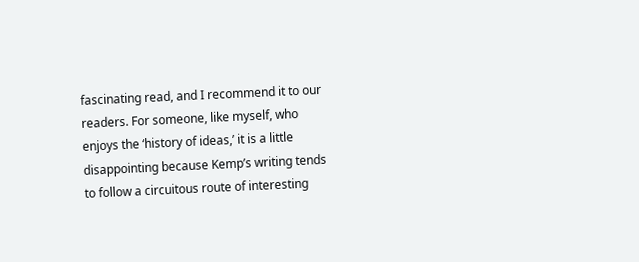fascinating read, and I recommend it to our readers. For someone, like myself, who enjoys the ‘history of ideas,’ it is a little disappointing because Kemp’s writing tends to follow a circuitous route of interesting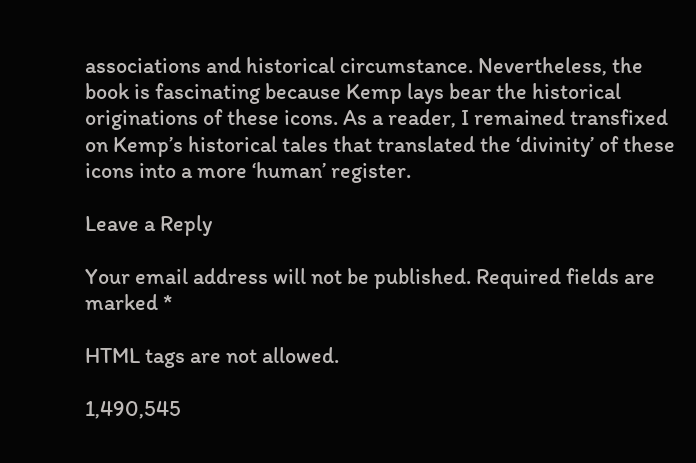associations and historical circumstance. Nevertheless, the book is fascinating because Kemp lays bear the historical originations of these icons. As a reader, I remained transfixed on Kemp’s historical tales that translated the ‘divinity’ of these icons into a more ‘human’ register.

Leave a Reply

Your email address will not be published. Required fields are marked *

HTML tags are not allowed.

1,490,545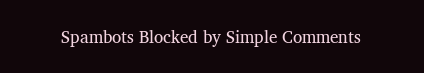Spambots Blocked by Simple Comments